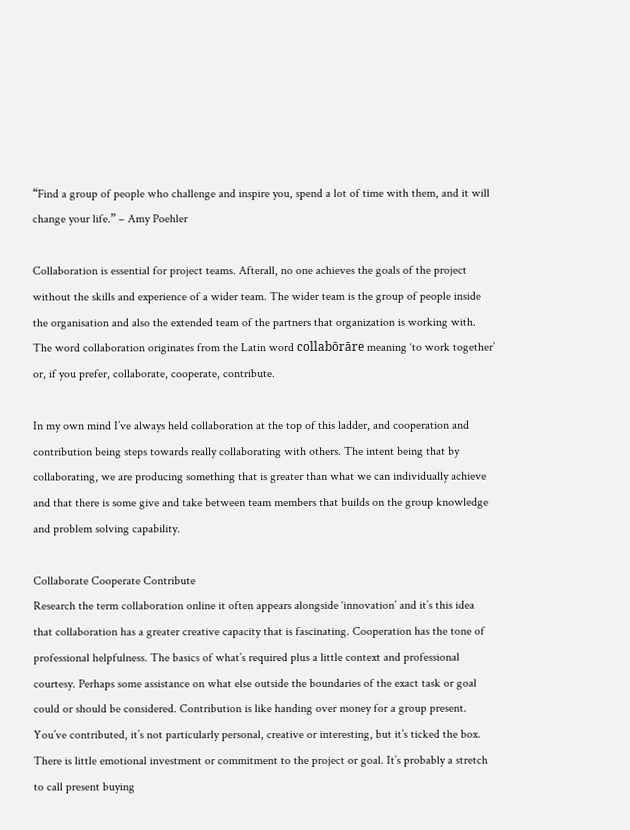“Find a group of people who challenge and inspire you, spend a lot of time with them, and it will change your life.” – Amy Poehler

Collaboration is essential for project teams. Afterall, no one achieves the goals of the project without the skills and experience of a wider team. The wider team is the group of people inside the organisation and also the extended team of the partners that organization is working with. The word collaboration originates from the Latin word collabōrāre meaning ‘to work together’ or, if you prefer, collaborate, cooperate, contribute.

In my own mind I’ve always held collaboration at the top of this ladder, and cooperation and contribution being steps towards really collaborating with others. The intent being that by collaborating, we are producing something that is greater than what we can individually achieve and that there is some give and take between team members that builds on the group knowledge and problem solving capability.

Collaborate Cooperate Contribute
Research the term collaboration online it often appears alongside ‘innovation’ and it’s this idea that collaboration has a greater creative capacity that is fascinating. Cooperation has the tone of professional helpfulness. The basics of what’s required plus a little context and professional courtesy. Perhaps some assistance on what else outside the boundaries of the exact task or goal could or should be considered. Contribution is like handing over money for a group present. You’ve contributed, it’s not particularly personal, creative or interesting, but it’s ticked the box. There is little emotional investment or commitment to the project or goal. It’s probably a stretch to call present buying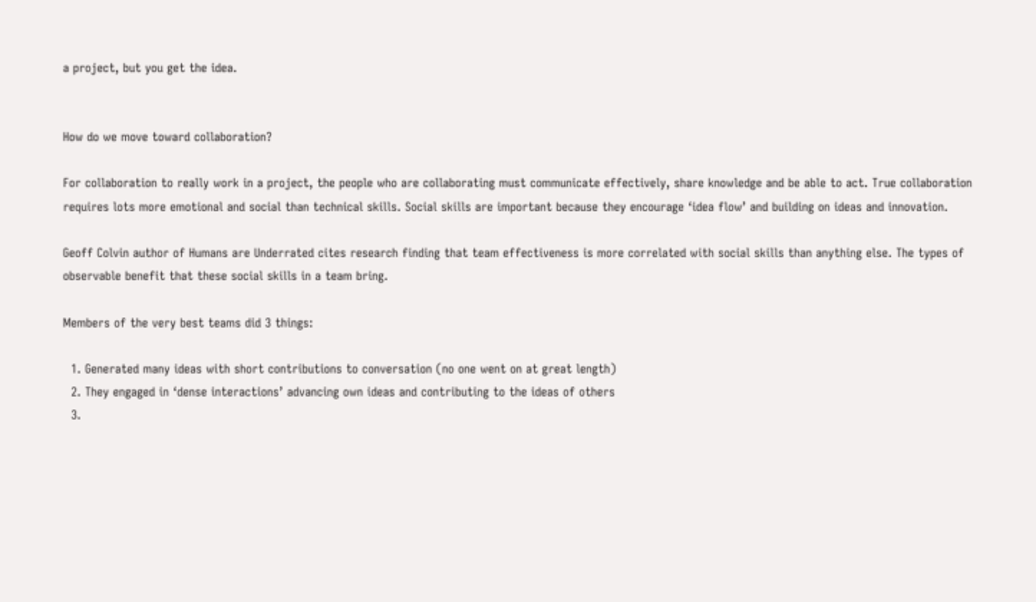a project, but you get the idea.


How do we move toward collaboration?

For collaboration to really work in a project, the people who are collaborating must communicate effectively, share knowledge and be able to act. True collaboration requires lots more emotional and social than technical skills. Social skills are important because they encourage ‘idea flow’ and building on ideas and innovation.

Geoff Colvin author of Humans are Underrated cites research finding that team effectiveness is more correlated with social skills than anything else. The types of observable benefit that these social skills in a team bring.

Members of the very best teams did 3 things:

  1. Generated many ideas with short contributions to conversation (no one went on at great length)
  2. They engaged in ‘dense interactions’ advancing own ideas and contributing to the ideas of others
  3.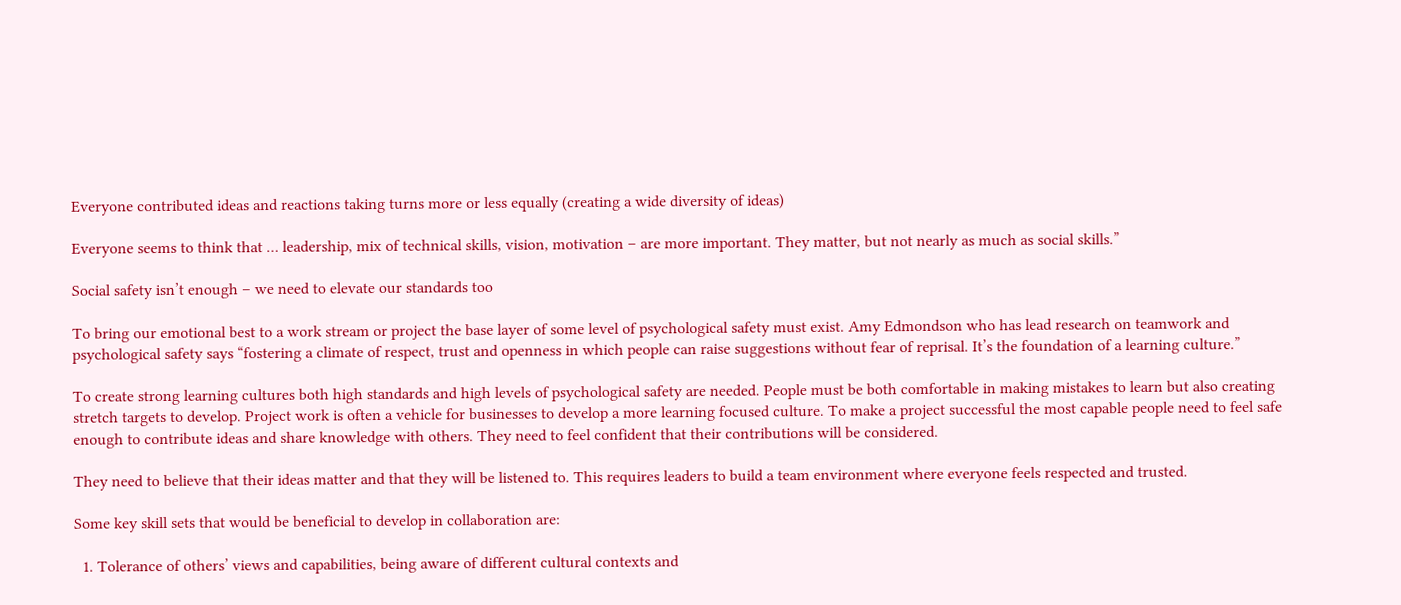Everyone contributed ideas and reactions taking turns more or less equally (creating a wide diversity of ideas)

Everyone seems to think that … leadership, mix of technical skills, vision, motivation – are more important. They matter, but not nearly as much as social skills.”

Social safety isn’t enough – we need to elevate our standards too

To bring our emotional best to a work stream or project the base layer of some level of psychological safety must exist. Amy Edmondson who has lead research on teamwork and psychological safety says “fostering a climate of respect, trust and openness in which people can raise suggestions without fear of reprisal. It’s the foundation of a learning culture.”

To create strong learning cultures both high standards and high levels of psychological safety are needed. People must be both comfortable in making mistakes to learn but also creating stretch targets to develop. Project work is often a vehicle for businesses to develop a more learning focused culture. To make a project successful the most capable people need to feel safe enough to contribute ideas and share knowledge with others. They need to feel confident that their contributions will be considered.

They need to believe that their ideas matter and that they will be listened to. This requires leaders to build a team environment where everyone feels respected and trusted.

Some key skill sets that would be beneficial to develop in collaboration are:

  1. Tolerance of others’ views and capabilities, being aware of different cultural contexts and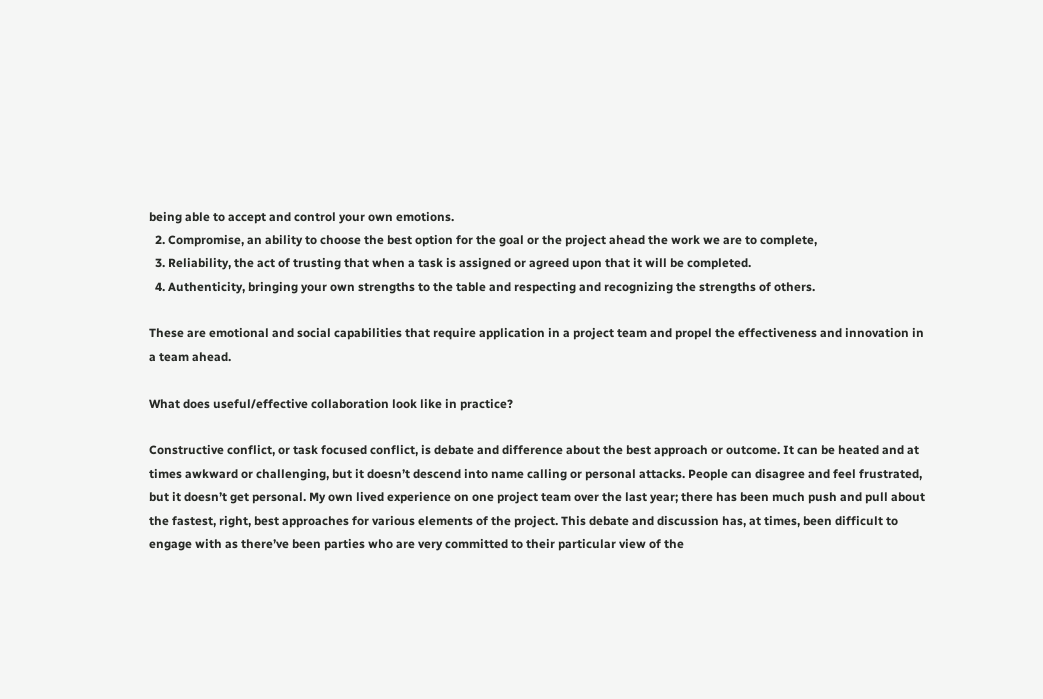being able to accept and control your own emotions.
  2. Compromise, an ability to choose the best option for the goal or the project ahead the work we are to complete,
  3. Reliability, the act of trusting that when a task is assigned or agreed upon that it will be completed.
  4. Authenticity, bringing your own strengths to the table and respecting and recognizing the strengths of others.

These are emotional and social capabilities that require application in a project team and propel the effectiveness and innovation in a team ahead.

What does useful/effective collaboration look like in practice?

Constructive conflict, or task focused conflict, is debate and difference about the best approach or outcome. It can be heated and at times awkward or challenging, but it doesn’t descend into name calling or personal attacks. People can disagree and feel frustrated, but it doesn’t get personal. My own lived experience on one project team over the last year; there has been much push and pull about the fastest, right, best approaches for various elements of the project. This debate and discussion has, at times, been difficult to engage with as there’ve been parties who are very committed to their particular view of the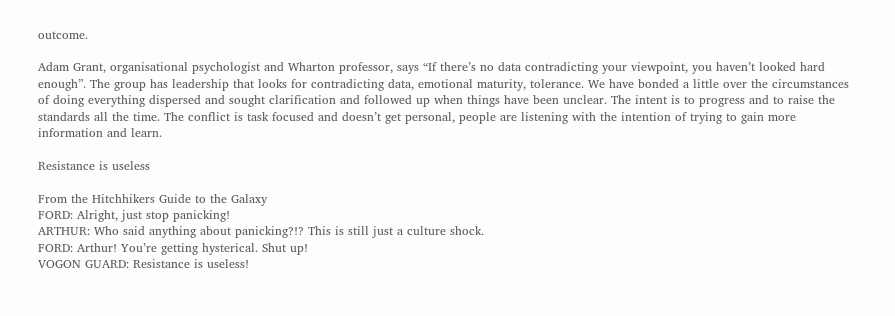outcome.

Adam Grant, organisational psychologist and Wharton professor, says “If there’s no data contradicting your viewpoint, you haven’t looked hard enough”. The group has leadership that looks for contradicting data, emotional maturity, tolerance. We have bonded a little over the circumstances of doing everything dispersed and sought clarification and followed up when things have been unclear. The intent is to progress and to raise the standards all the time. The conflict is task focused and doesn’t get personal, people are listening with the intention of trying to gain more information and learn.

Resistance is useless

From the Hitchhikers Guide to the Galaxy
FORD: Alright, just stop panicking!
ARTHUR: Who said anything about panicking?!? This is still just a culture shock.
FORD: Arthur! You’re getting hysterical. Shut up!
VOGON GUARD: Resistance is useless!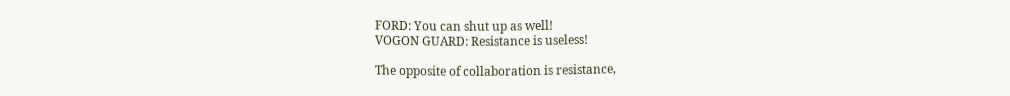FORD: You can shut up as well!
VOGON GUARD: Resistance is useless!

The opposite of collaboration is resistance,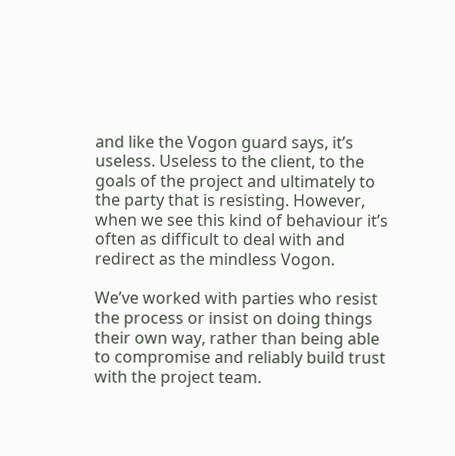and like the Vogon guard says, it’s useless. Useless to the client, to the goals of the project and ultimately to the party that is resisting. However, when we see this kind of behaviour it’s often as difficult to deal with and redirect as the mindless Vogon.

We’ve worked with parties who resist the process or insist on doing things their own way, rather than being able to compromise and reliably build trust with the project team.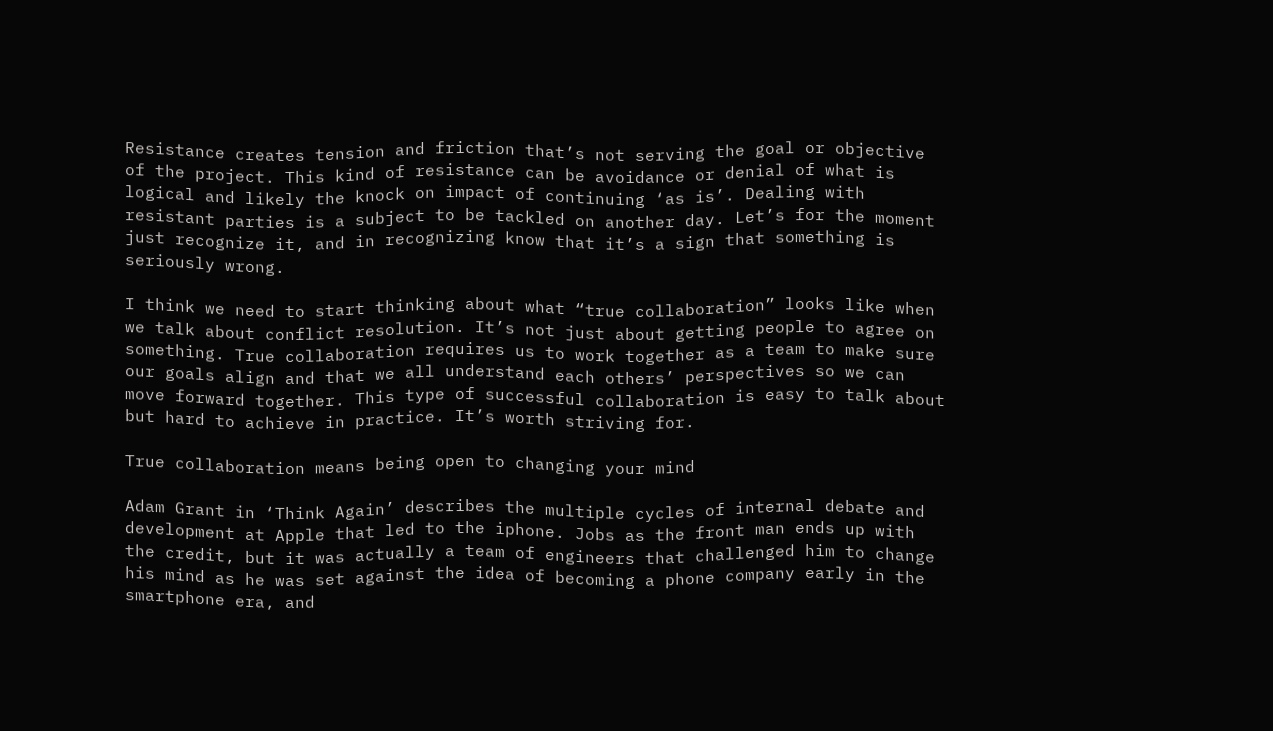Resistance creates tension and friction that’s not serving the goal or objective of the project. This kind of resistance can be avoidance or denial of what is logical and likely the knock on impact of continuing ‘as is’. Dealing with resistant parties is a subject to be tackled on another day. Let’s for the moment just recognize it, and in recognizing know that it’s a sign that something is seriously wrong.

I think we need to start thinking about what “true collaboration” looks like when we talk about conflict resolution. It’s not just about getting people to agree on something. True collaboration requires us to work together as a team to make sure our goals align and that we all understand each others’ perspectives so we can move forward together. This type of successful collaboration is easy to talk about but hard to achieve in practice. It’s worth striving for.

True collaboration means being open to changing your mind

Adam Grant in ‘Think Again’ describes the multiple cycles of internal debate and development at Apple that led to the iphone. Jobs as the front man ends up with the credit, but it was actually a team of engineers that challenged him to change his mind as he was set against the idea of becoming a phone company early in the smartphone era, and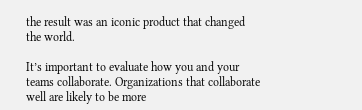the result was an iconic product that changed the world.

It’s important to evaluate how you and your teams collaborate. Organizations that collaborate well are likely to be more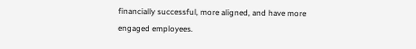financially successful, more aligned, and have more engaged employees.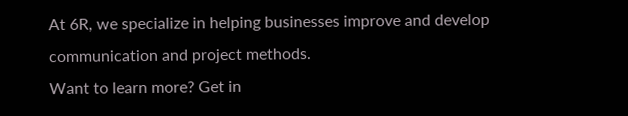At 6R, we specialize in helping businesses improve and develop communication and project methods.
Want to learn more? Get in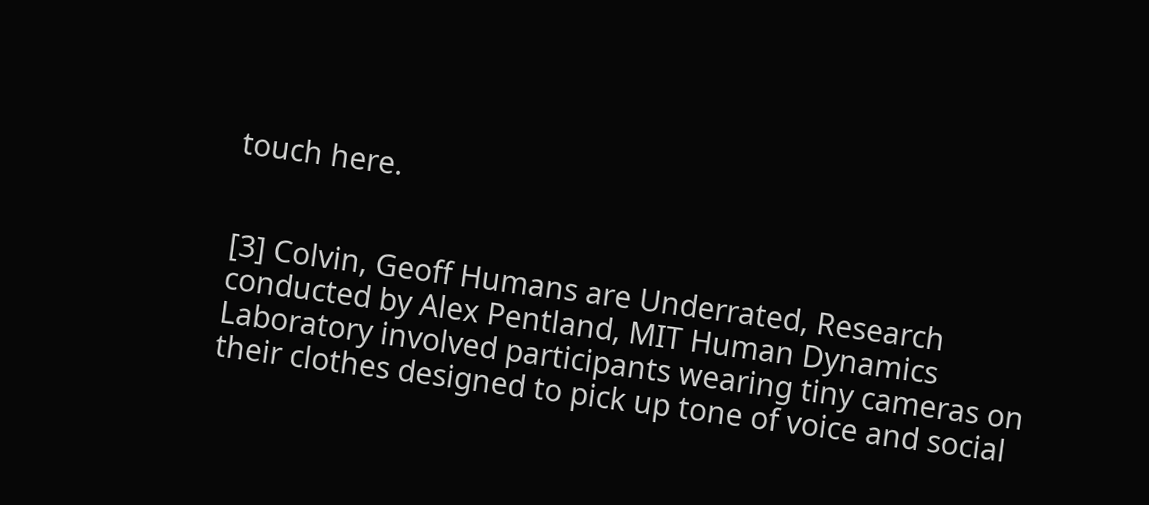touch here.


[3] Colvin, Geoff Humans are Underrated, Research conducted by Alex Pentland, MIT Human Dynamics Laboratory involved participants wearing tiny cameras on their clothes designed to pick up tone of voice and social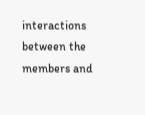interactions between the members and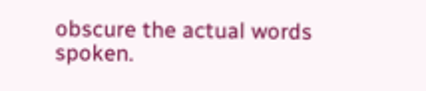obscure the actual words spoken.